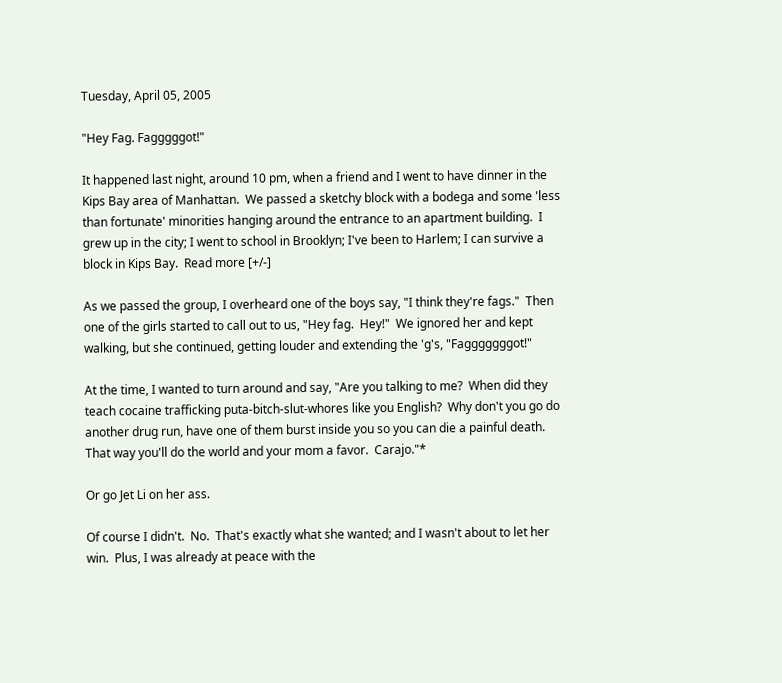Tuesday, April 05, 2005

"Hey Fag. Fagggggot!"

It happened last night, around 10 pm, when a friend and I went to have dinner in the Kips Bay area of Manhattan.  We passed a sketchy block with a bodega and some 'less than fortunate' minorities hanging around the entrance to an apartment building.  I grew up in the city; I went to school in Brooklyn; I've been to Harlem; I can survive a block in Kips Bay.  Read more [+/-]

As we passed the group, I overheard one of the boys say, "I think they're fags."  Then one of the girls started to call out to us, "Hey fag.  Hey!"  We ignored her and kept walking, but she continued, getting louder and extending the 'g's, "Fagggggggot!"

At the time, I wanted to turn around and say, "Are you talking to me?  When did they teach cocaine trafficking puta-bitch-slut-whores like you English?  Why don't you go do another drug run, have one of them burst inside you so you can die a painful death.  That way you'll do the world and your mom a favor.  Carajo."*

Or go Jet Li on her ass.

Of course I didn't.  No.  That's exactly what she wanted; and I wasn't about to let her win.  Plus, I was already at peace with the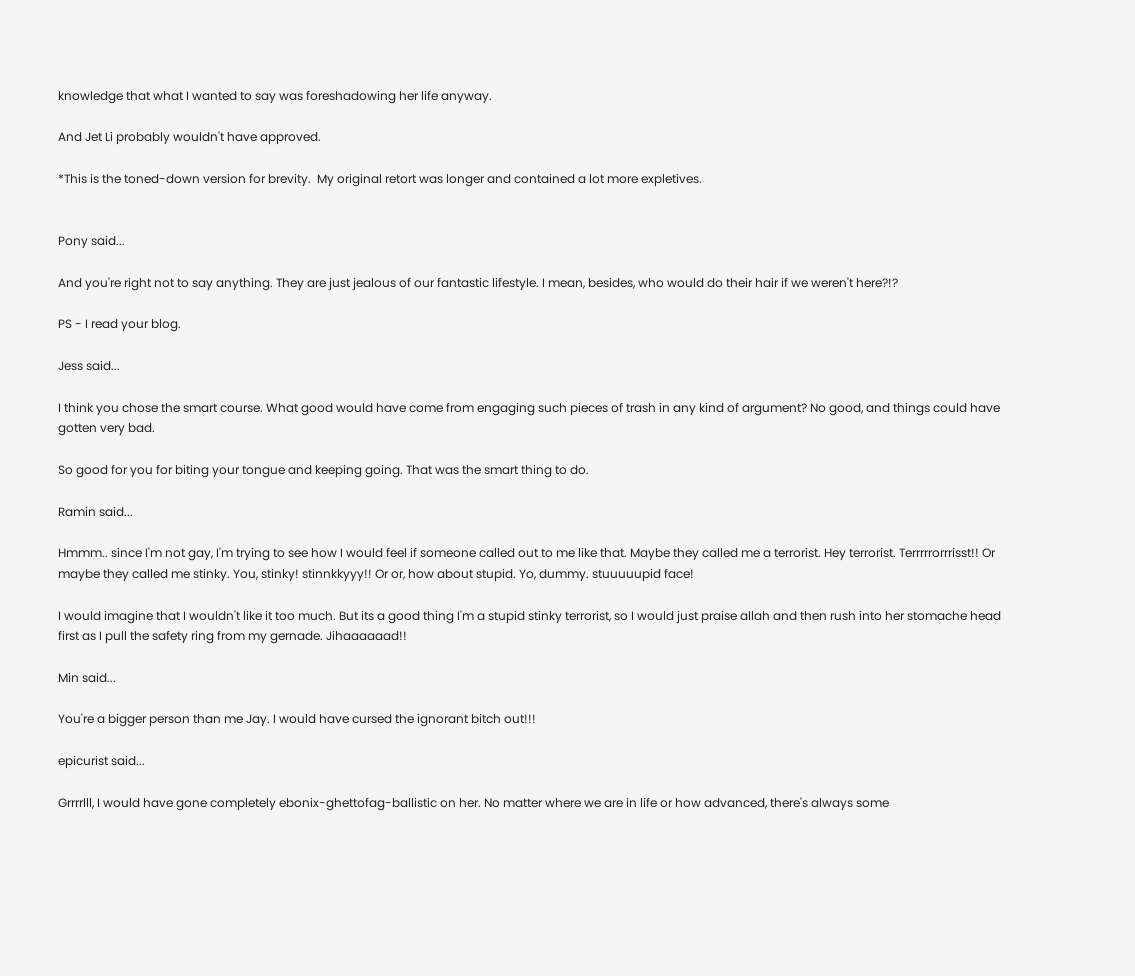knowledge that what I wanted to say was foreshadowing her life anyway.

And Jet Li probably wouldn't have approved.

*This is the toned-down version for brevity.  My original retort was longer and contained a lot more expletives.


Pony said...

And you're right not to say anything. They are just jealous of our fantastic lifestyle. I mean, besides, who would do their hair if we weren't here?!?

PS - I read your blog.

Jess said...

I think you chose the smart course. What good would have come from engaging such pieces of trash in any kind of argument? No good, and things could have gotten very bad.

So good for you for biting your tongue and keeping going. That was the smart thing to do.

Ramin said...

Hmmm.. since I'm not gay, I'm trying to see how I would feel if someone called out to me like that. Maybe they called me a terrorist. Hey terrorist. Terrrrrorrrisst!! Or maybe they called me stinky. You, stinky! stinnkkyyy!! Or or, how about stupid. Yo, dummy. stuuuuupid face!

I would imagine that I wouldn't like it too much. But its a good thing I'm a stupid stinky terrorist, so I would just praise allah and then rush into her stomache head first as I pull the safety ring from my gernade. Jihaaaaaad!!

Min said...

You're a bigger person than me Jay. I would have cursed the ignorant bitch out!!!

epicurist said...

Grrrrlll, I would have gone completely ebonix-ghettofag-ballistic on her. No matter where we are in life or how advanced, there's always some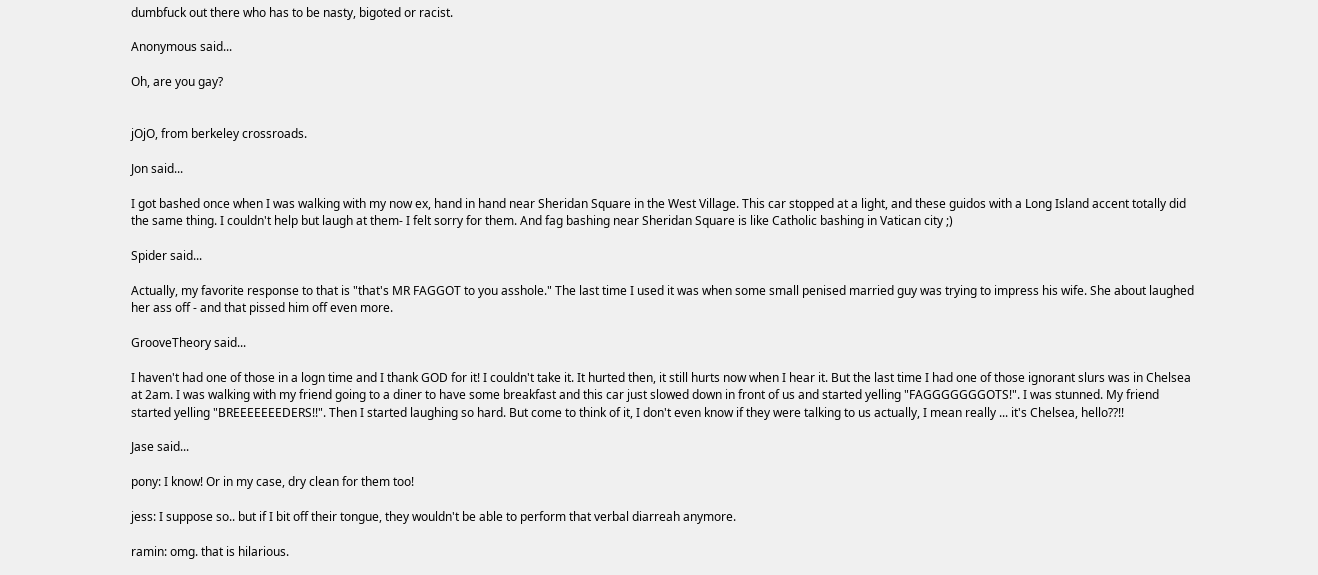dumbfuck out there who has to be nasty, bigoted or racist.

Anonymous said...

Oh, are you gay?


jOjO, from berkeley crossroads.

Jon said...

I got bashed once when I was walking with my now ex, hand in hand near Sheridan Square in the West Village. This car stopped at a light, and these guidos with a Long Island accent totally did the same thing. I couldn't help but laugh at them- I felt sorry for them. And fag bashing near Sheridan Square is like Catholic bashing in Vatican city ;)

Spider said...

Actually, my favorite response to that is "that's MR FAGGOT to you asshole." The last time I used it was when some small penised married guy was trying to impress his wife. She about laughed her ass off - and that pissed him off even more.

GrooveTheory said...

I haven't had one of those in a logn time and I thank GOD for it! I couldn't take it. It hurted then, it still hurts now when I hear it. But the last time I had one of those ignorant slurs was in Chelsea at 2am. I was walking with my friend going to a diner to have some breakfast and this car just slowed down in front of us and started yelling "FAGGGGGGGOTS!". I was stunned. My friend started yelling "BREEEEEEEDERS!!". Then I started laughing so hard. But come to think of it, I don't even know if they were talking to us actually, I mean really ... it's Chelsea, hello??!!

Jase said...

pony: I know! Or in my case, dry clean for them too!

jess: I suppose so.. but if I bit off their tongue, they wouldn't be able to perform that verbal diarreah anymore.

ramin: omg. that is hilarious.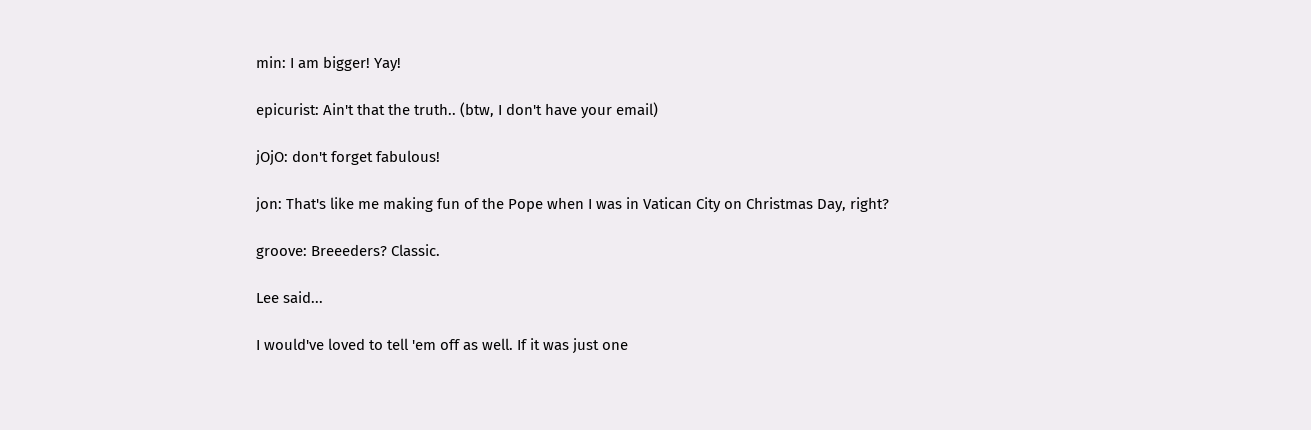min: I am bigger! Yay!

epicurist: Ain't that the truth.. (btw, I don't have your email)

jOjO: don't forget fabulous!

jon: That's like me making fun of the Pope when I was in Vatican City on Christmas Day, right?

groove: Breeeders? Classic.

Lee said...

I would've loved to tell 'em off as well. If it was just one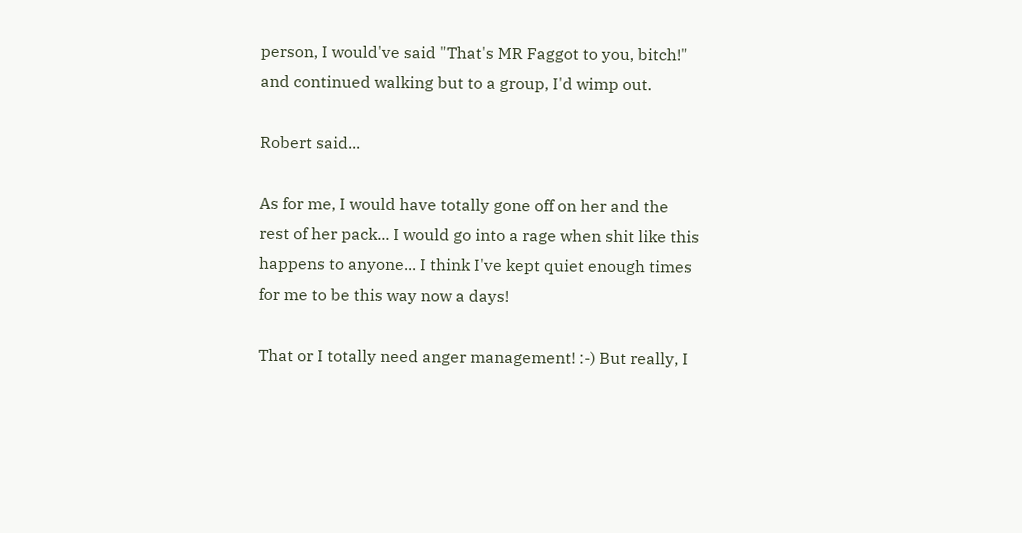person, I would've said "That's MR Faggot to you, bitch!" and continued walking but to a group, I'd wimp out.

Robert said...

As for me, I would have totally gone off on her and the rest of her pack... I would go into a rage when shit like this happens to anyone... I think I've kept quiet enough times for me to be this way now a days!

That or I totally need anger management! :-) But really, I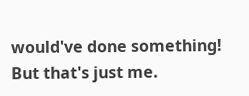would've done something! But that's just me.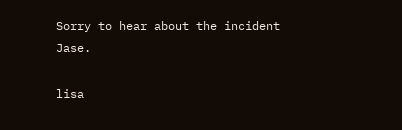Sorry to hear about the incident Jase.

lisa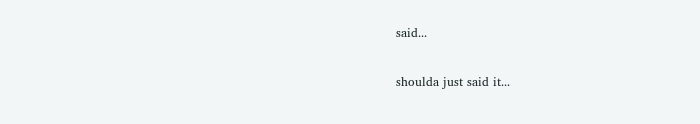said...

shoulda just said it...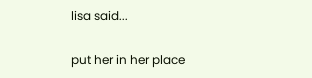lisa said...

put her in her place